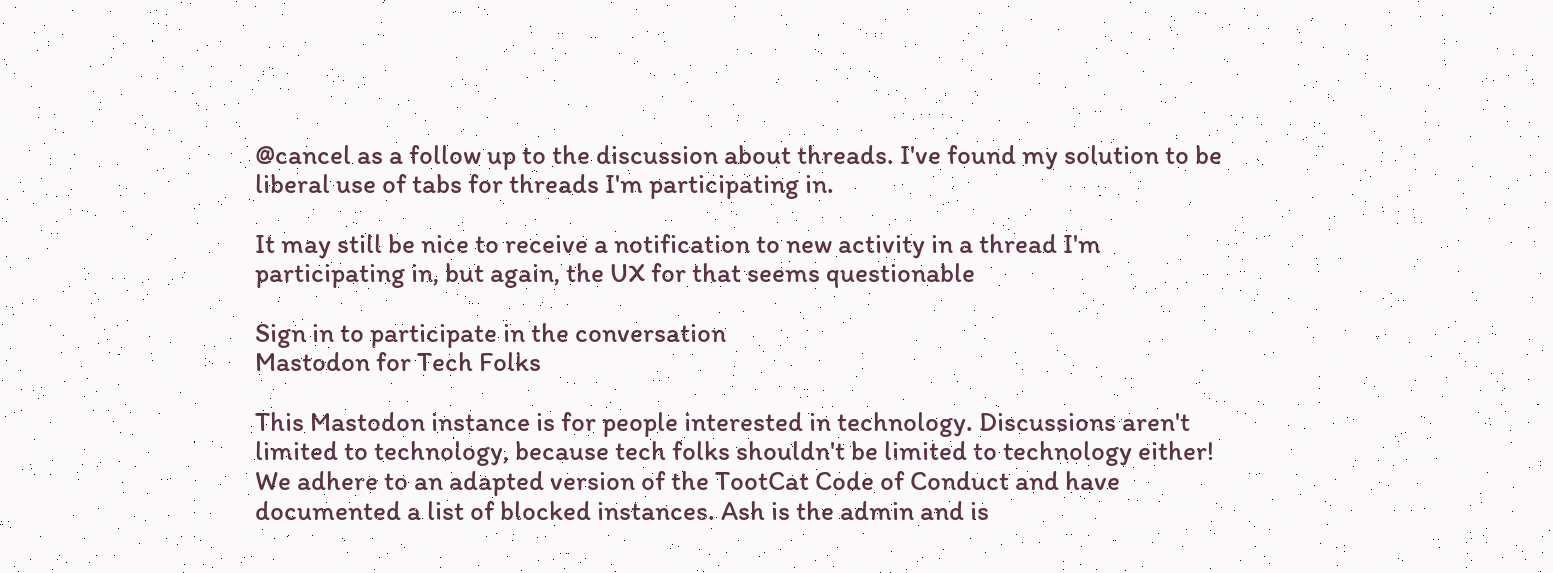@cancel as a follow up to the discussion about threads. I've found my solution to be liberal use of tabs for threads I'm participating in.

It may still be nice to receive a notification to new activity in a thread I'm participating in, but again, the UX for that seems questionable

Sign in to participate in the conversation
Mastodon for Tech Folks

This Mastodon instance is for people interested in technology. Discussions aren't limited to technology, because tech folks shouldn't be limited to technology either! We adhere to an adapted version of the TootCat Code of Conduct and have documented a list of blocked instances. Ash is the admin and is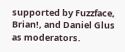supported by Fuzzface, Brian!, and Daniel Glus as moderators.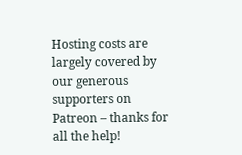Hosting costs are largely covered by our generous supporters on Patreon – thanks for all the help!